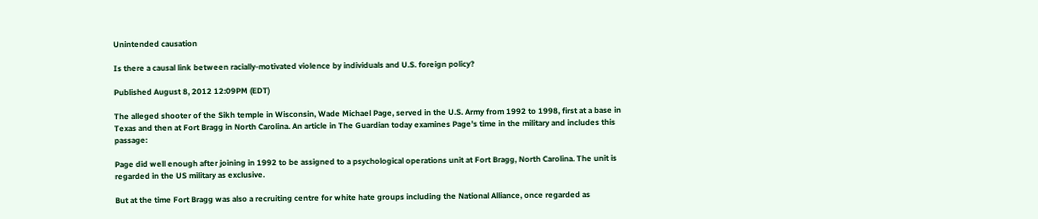Unintended causation

Is there a causal link between racially-motivated violence by individuals and U.S. foreign policy?

Published August 8, 2012 12:09PM (EDT)

The alleged shooter of the Sikh temple in Wisconsin, Wade Michael Page, served in the U.S. Army from 1992 to 1998, first at a base in Texas and then at Fort Bragg in North Carolina. An article in The Guardian today examines Page's time in the military and includes this passage:

Page did well enough after joining in 1992 to be assigned to a psychological operations unit at Fort Bragg, North Carolina. The unit is regarded in the US military as exclusive.

But at the time Fort Bragg was also a recruiting centre for white hate groups including the National Alliance, once regarded as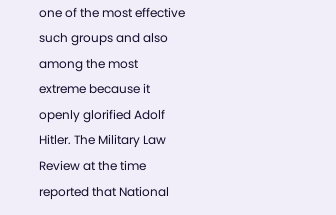one of the most effective such groups and also among the most extreme because it openly glorified Adolf Hitler. The Military Law Review at the time reported that National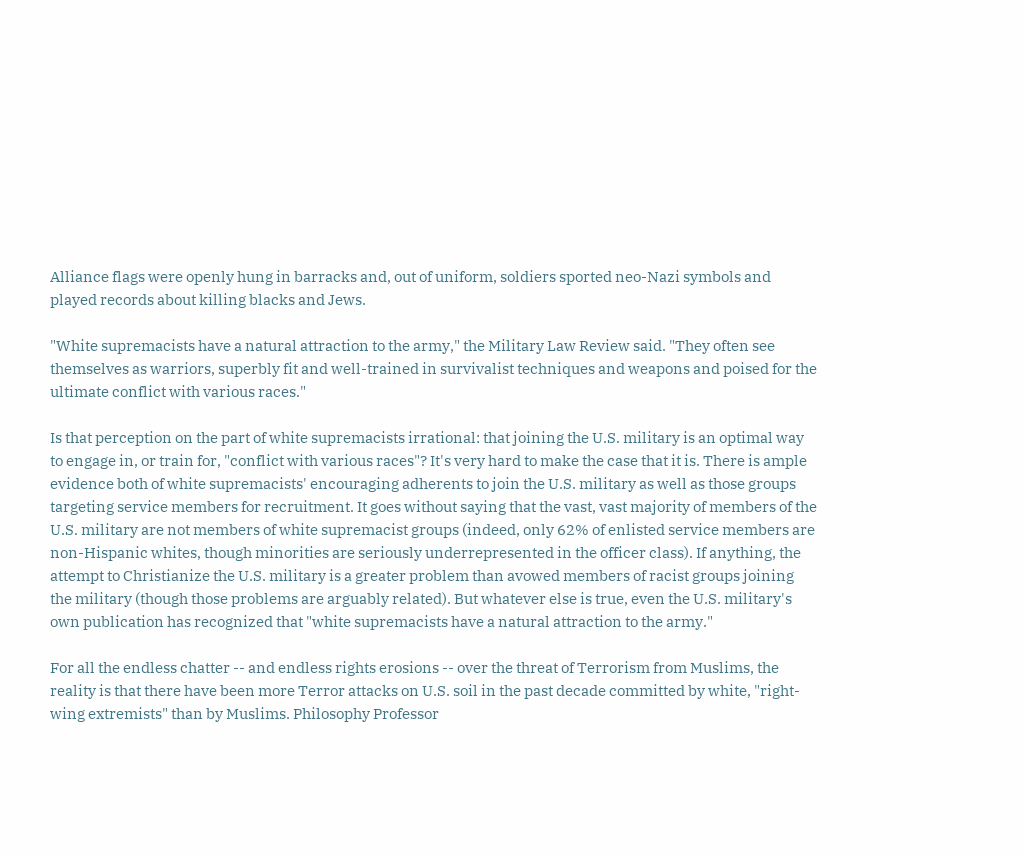Alliance flags were openly hung in barracks and, out of uniform, soldiers sported neo-Nazi symbols and played records about killing blacks and Jews.

"White supremacists have a natural attraction to the army," the Military Law Review said. "They often see themselves as warriors, superbly fit and well-trained in survivalist techniques and weapons and poised for the ultimate conflict with various races."

Is that perception on the part of white supremacists irrational: that joining the U.S. military is an optimal way to engage in, or train for, "conflict with various races"? It's very hard to make the case that it is. There is ample evidence both of white supremacists' encouraging adherents to join the U.S. military as well as those groups targeting service members for recruitment. It goes without saying that the vast, vast majority of members of the U.S. military are not members of white supremacist groups (indeed, only 62% of enlisted service members are non-Hispanic whites, though minorities are seriously underrepresented in the officer class). If anything, the attempt to Christianize the U.S. military is a greater problem than avowed members of racist groups joining the military (though those problems are arguably related). But whatever else is true, even the U.S. military's own publication has recognized that "white supremacists have a natural attraction to the army."

For all the endless chatter -- and endless rights erosions -- over the threat of Terrorism from Muslims, the reality is that there have been more Terror attacks on U.S. soil in the past decade committed by white, "right-wing extremists" than by Muslims. Philosophy Professor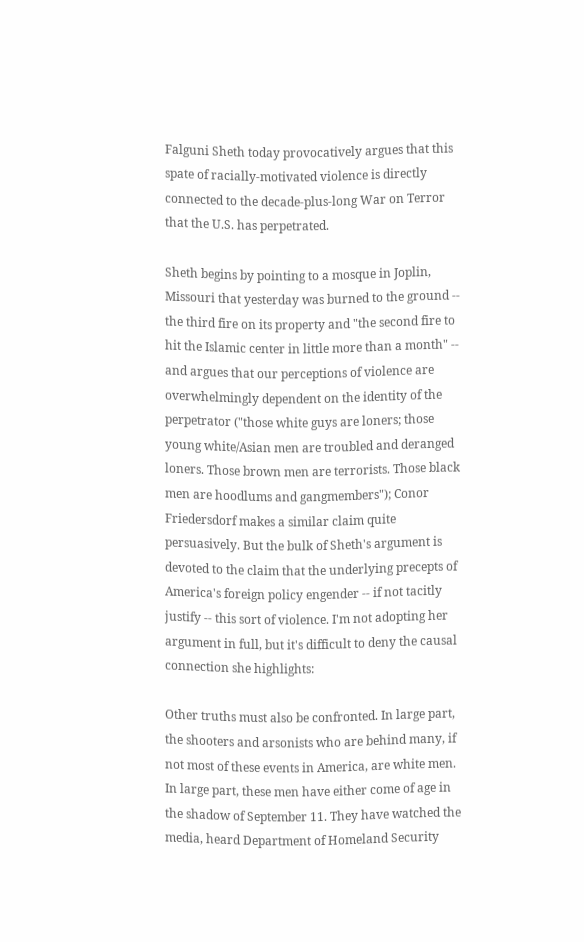Falguni Sheth today provocatively argues that this spate of racially-motivated violence is directly connected to the decade-plus-long War on Terror that the U.S. has perpetrated.

Sheth begins by pointing to a mosque in Joplin, Missouri that yesterday was burned to the ground -- the third fire on its property and "the second fire to hit the Islamic center in little more than a month" -- and argues that our perceptions of violence are overwhelmingly dependent on the identity of the perpetrator ("those white guys are loners; those young white/Asian men are troubled and deranged loners. Those brown men are terrorists. Those black men are hoodlums and gangmembers"); Conor Friedersdorf makes a similar claim quite persuasively. But the bulk of Sheth's argument is devoted to the claim that the underlying precepts of America's foreign policy engender -- if not tacitly justify -- this sort of violence. I'm not adopting her argument in full, but it's difficult to deny the causal connection she highlights:

Other truths must also be confronted. In large part, the shooters and arsonists who are behind many, if not most of these events in America, are white men.  In large part, these men have either come of age in the shadow of September 11. They have watched the media, heard Department of Homeland Security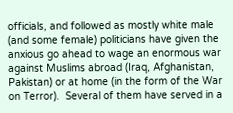officials, and followed as mostly white male (and some female) politicians have given the anxious go ahead to wage an enormous war against Muslims abroad (Iraq, Afghanistan, Pakistan) or at home (in the form of the War on Terror).  Several of them have served in a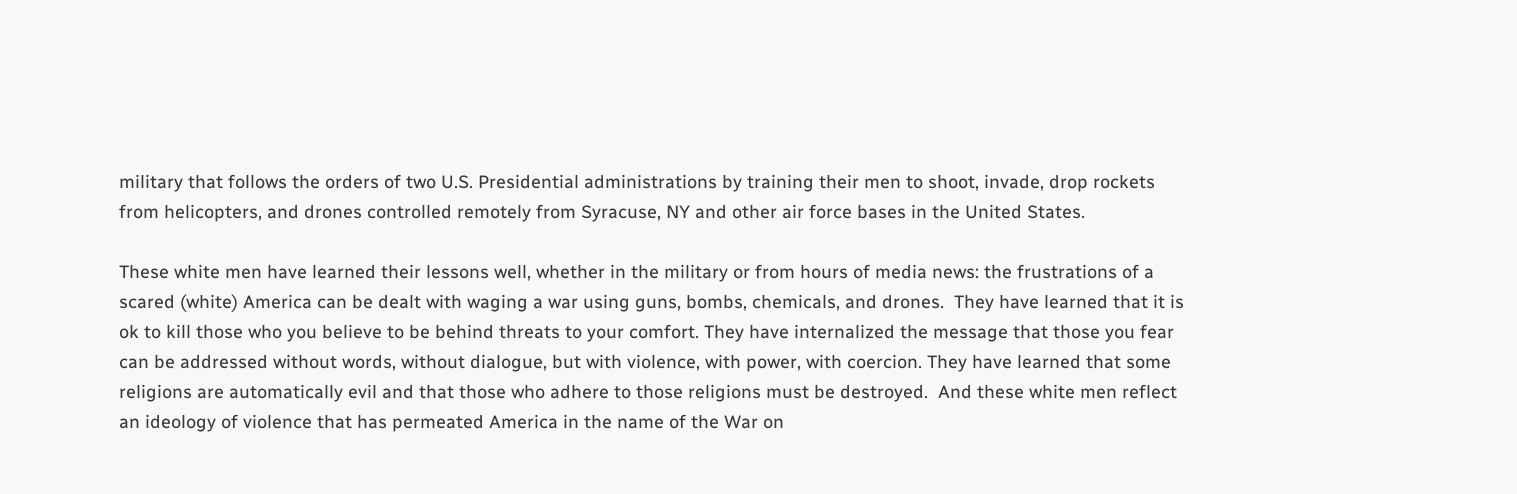military that follows the orders of two U.S. Presidential administrations by training their men to shoot, invade, drop rockets from helicopters, and drones controlled remotely from Syracuse, NY and other air force bases in the United States.

These white men have learned their lessons well, whether in the military or from hours of media news: the frustrations of a scared (white) America can be dealt with waging a war using guns, bombs, chemicals, and drones.  They have learned that it is ok to kill those who you believe to be behind threats to your comfort. They have internalized the message that those you fear can be addressed without words, without dialogue, but with violence, with power, with coercion. They have learned that some religions are automatically evil and that those who adhere to those religions must be destroyed.  And these white men reflect an ideology of violence that has permeated America in the name of the War on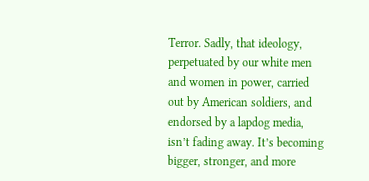Terror. Sadly, that ideology, perpetuated by our white men and women in power, carried out by American soldiers, and endorsed by a lapdog media, isn’t fading away. It’s becoming bigger, stronger, and more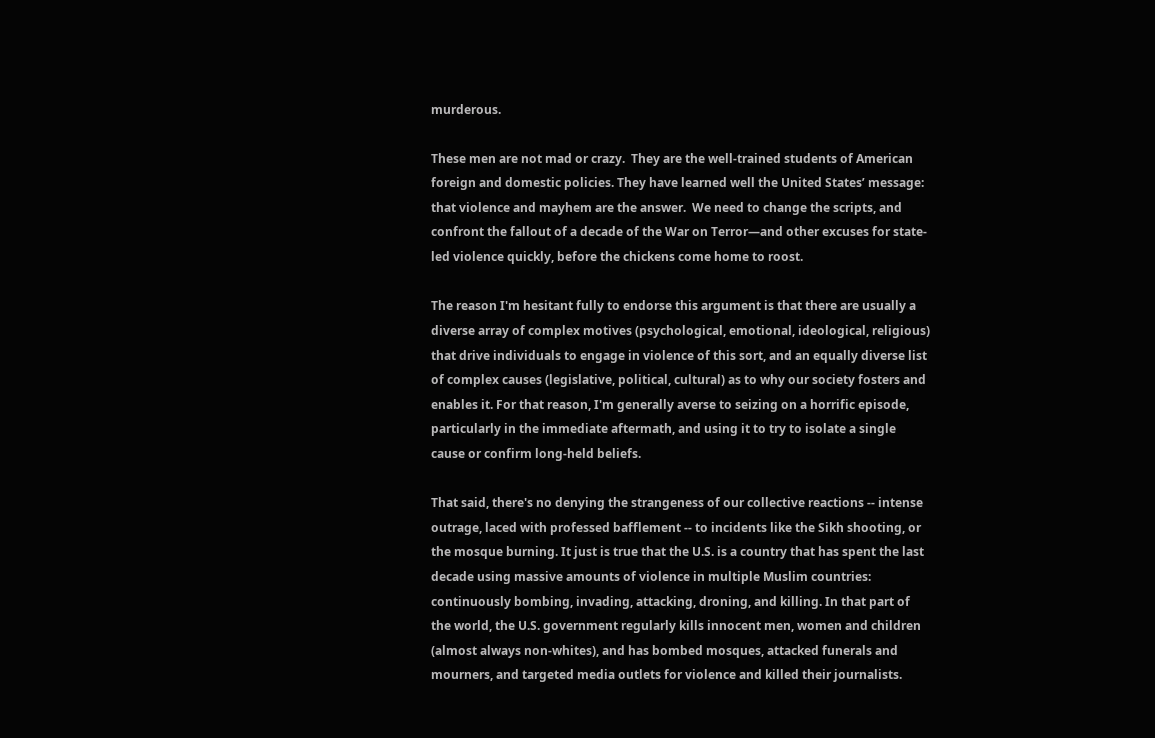murderous.

These men are not mad or crazy.  They are the well-trained students of American foreign and domestic policies. They have learned well the United States’ message: that violence and mayhem are the answer.  We need to change the scripts, and confront the fallout of a decade of the War on Terror—and other excuses for state-led violence quickly, before the chickens come home to roost.

The reason I'm hesitant fully to endorse this argument is that there are usually a diverse array of complex motives (psychological, emotional, ideological, religious) that drive individuals to engage in violence of this sort, and an equally diverse list of complex causes (legislative, political, cultural) as to why our society fosters and enables it. For that reason, I'm generally averse to seizing on a horrific episode, particularly in the immediate aftermath, and using it to try to isolate a single cause or confirm long-held beliefs.

That said, there's no denying the strangeness of our collective reactions -- intense outrage, laced with professed bafflement -- to incidents like the Sikh shooting, or the mosque burning. It just is true that the U.S. is a country that has spent the last decade using massive amounts of violence in multiple Muslim countries: continuously bombing, invading, attacking, droning, and killing. In that part of the world, the U.S. government regularly kills innocent men, women and children (almost always non-whites), and has bombed mosques, attacked funerals and mourners, and targeted media outlets for violence and killed their journalists.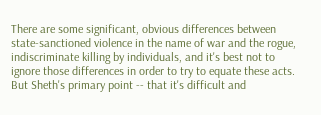There are some significant, obvious differences between state-sanctioned violence in the name of war and the rogue, indiscriminate killing by individuals, and it's best not to ignore those differences in order to try to equate these acts. But Sheth's primary point -- that it's difficult and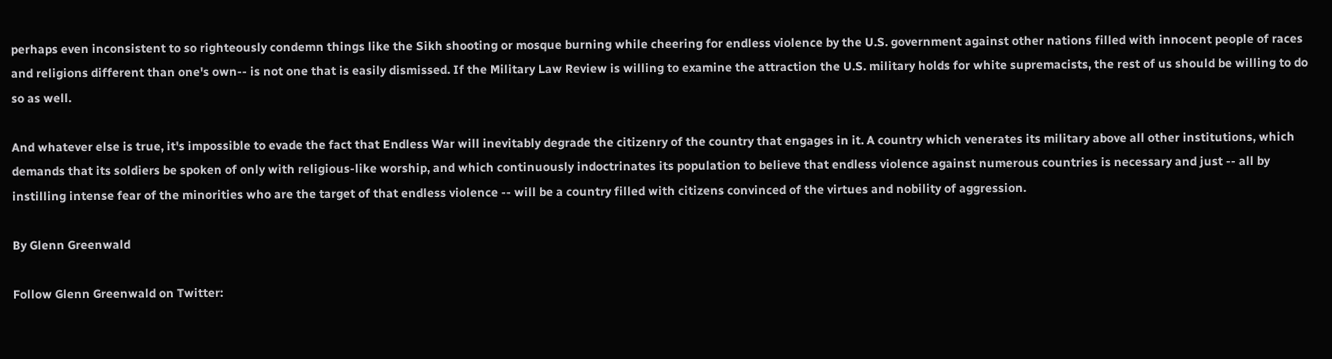perhaps even inconsistent to so righteously condemn things like the Sikh shooting or mosque burning while cheering for endless violence by the U.S. government against other nations filled with innocent people of races and religions different than one's own-- is not one that is easily dismissed. If the Military Law Review is willing to examine the attraction the U.S. military holds for white supremacists, the rest of us should be willing to do so as well.

And whatever else is true, it's impossible to evade the fact that Endless War will inevitably degrade the citizenry of the country that engages in it. A country which venerates its military above all other institutions, which demands that its soldiers be spoken of only with religious-like worship, and which continuously indoctrinates its population to believe that endless violence against numerous countries is necessary and just -- all by instilling intense fear of the minorities who are the target of that endless violence -- will be a country filled with citizens convinced of the virtues and nobility of aggression.

By Glenn Greenwald

Follow Glenn Greenwald on Twitter: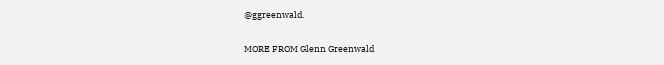@ggreenwald.

MORE FROM Glenn Greenwald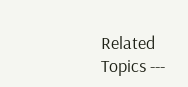Related Topics ---